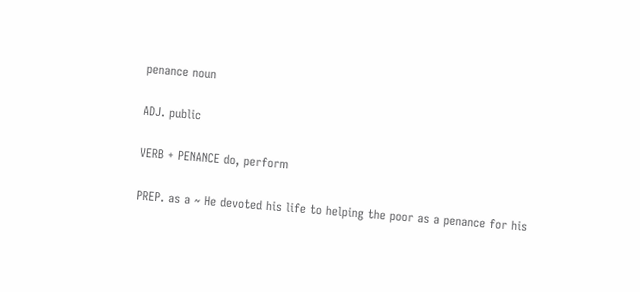penance noun

ADJ. public

VERB + PENANCE do, perform

PREP. as a ~ He devoted his life to helping the poor as a penance for his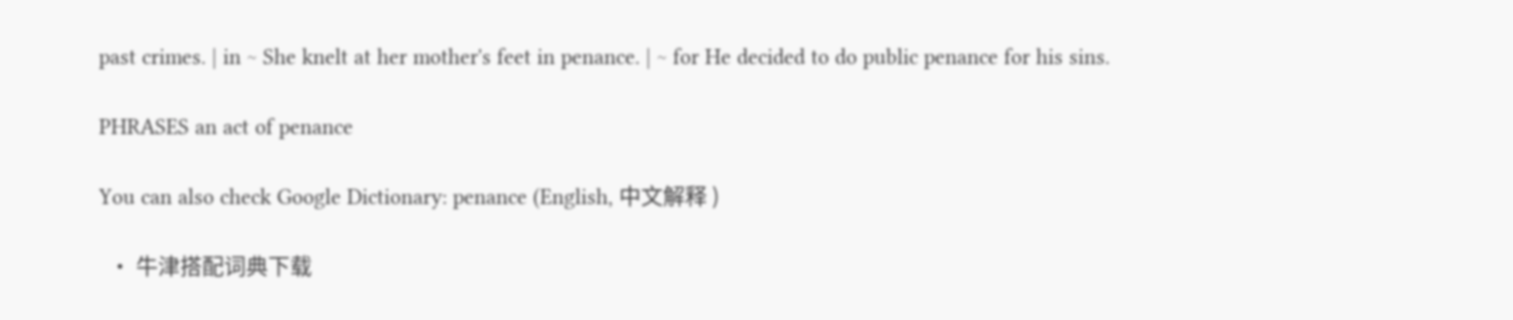past crimes. | in ~ She knelt at her mother's feet in penance. | ~ for He decided to do public penance for his sins.

PHRASES an act of penance

You can also check Google Dictionary: penance (English, 中文解释 )

  • 牛津搭配词典下载